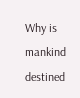Why is mankind destined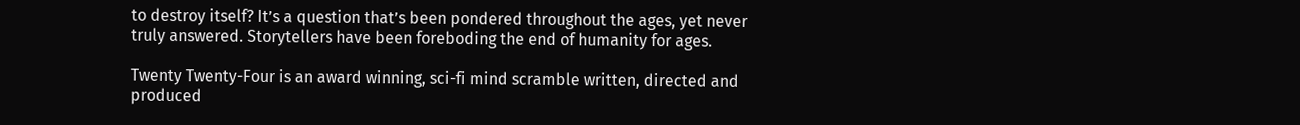to destroy itself? It’s a question that’s been pondered throughout the ages, yet never truly answered. Storytellers have been foreboding the end of humanity for ages.

Twenty Twenty-Four is an award winning, sci-fi mind scramble written, directed and produced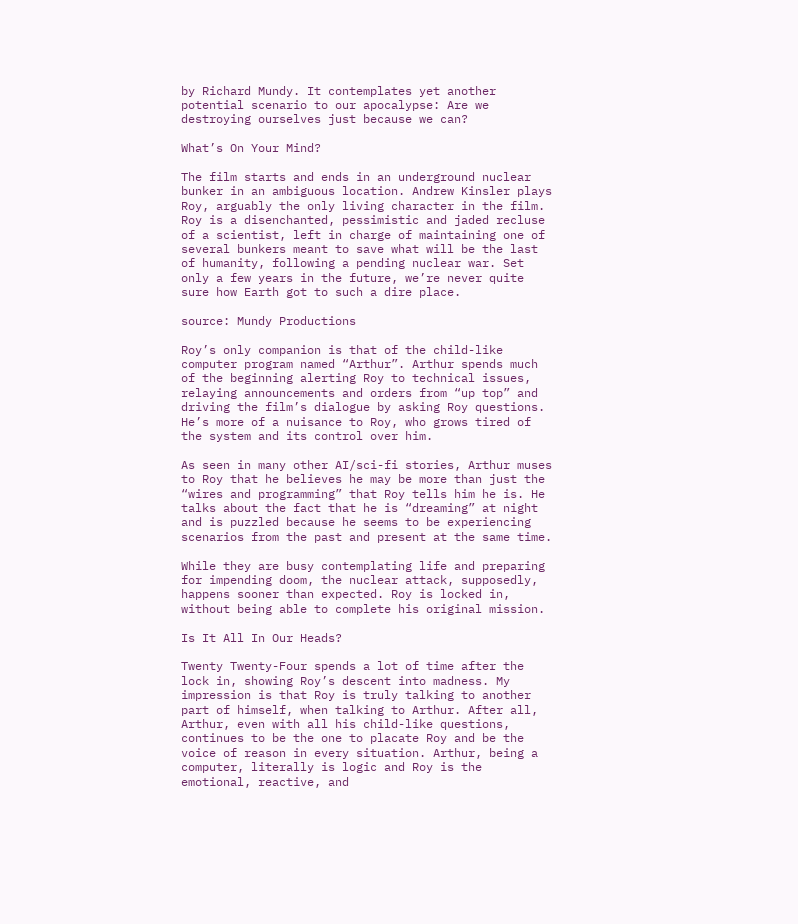by Richard Mundy. It contemplates yet another potential scenario to our apocalypse: Are we destroying ourselves just because we can?

What’s On Your Mind?

The film starts and ends in an underground nuclear bunker in an ambiguous location. Andrew Kinsler plays Roy, arguably the only living character in the film. Roy is a disenchanted, pessimistic and jaded recluse of a scientist, left in charge of maintaining one of several bunkers meant to save what will be the last of humanity, following a pending nuclear war. Set only a few years in the future, we’re never quite sure how Earth got to such a dire place.

source: Mundy Productions

Roy’s only companion is that of the child-like computer program named “Arthur”. Arthur spends much of the beginning alerting Roy to technical issues, relaying announcements and orders from “up top” and driving the film’s dialogue by asking Roy questions. He’s more of a nuisance to Roy, who grows tired of the system and its control over him.

As seen in many other AI/sci-fi stories, Arthur muses to Roy that he believes he may be more than just the “wires and programming” that Roy tells him he is. He talks about the fact that he is “dreaming” at night and is puzzled because he seems to be experiencing scenarios from the past and present at the same time.

While they are busy contemplating life and preparing for impending doom, the nuclear attack, supposedly, happens sooner than expected. Roy is locked in, without being able to complete his original mission.

Is It All In Our Heads?

Twenty Twenty-Four spends a lot of time after the lock in, showing Roy’s descent into madness. My impression is that Roy is truly talking to another part of himself, when talking to Arthur. After all, Arthur, even with all his child-like questions, continues to be the one to placate Roy and be the voice of reason in every situation. Arthur, being a computer, literally is logic and Roy is the emotional, reactive, and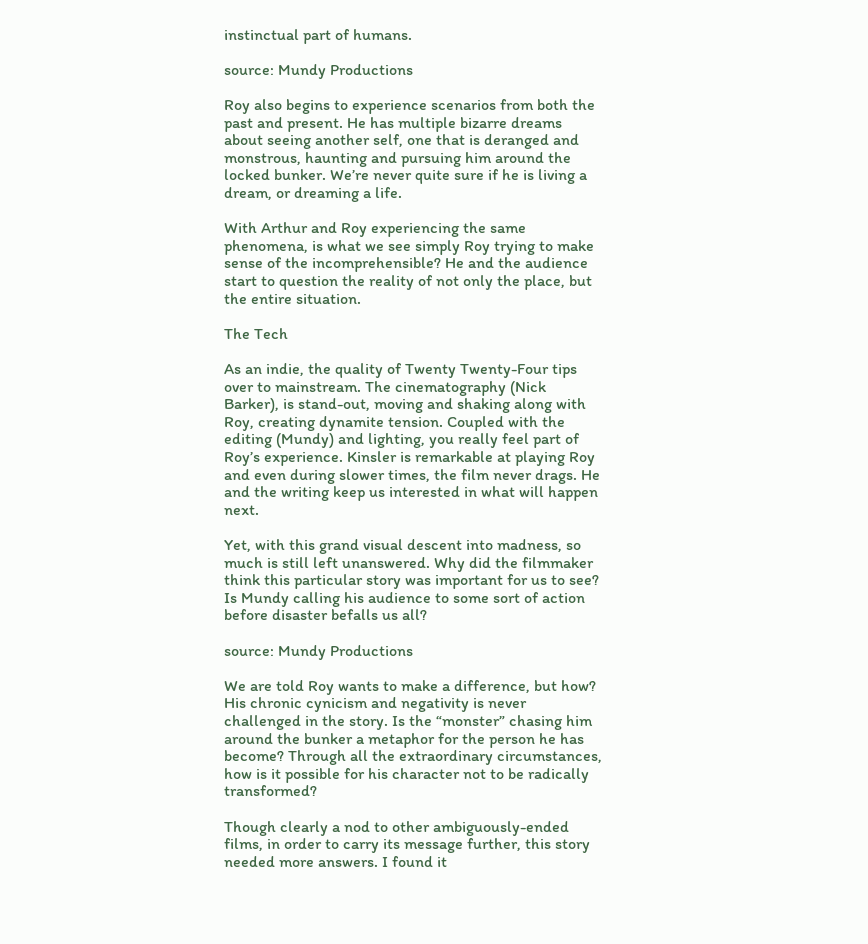instinctual part of humans.

source: Mundy Productions

Roy also begins to experience scenarios from both the past and present. He has multiple bizarre dreams about seeing another self, one that is deranged and monstrous, haunting and pursuing him around the locked bunker. We’re never quite sure if he is living a dream, or dreaming a life.

With Arthur and Roy experiencing the same phenomena, is what we see simply Roy trying to make sense of the incomprehensible? He and the audience start to question the reality of not only the place, but the entire situation.

The Tech

As an indie, the quality of Twenty Twenty-Four tips over to mainstream. The cinematography (Nick Barker), is stand-out, moving and shaking along with Roy, creating dynamite tension. Coupled with the editing (Mundy) and lighting, you really feel part of Roy’s experience. Kinsler is remarkable at playing Roy and even during slower times, the film never drags. He and the writing keep us interested in what will happen next.

Yet, with this grand visual descent into madness, so much is still left unanswered. Why did the filmmaker think this particular story was important for us to see? Is Mundy calling his audience to some sort of action before disaster befalls us all?

source: Mundy Productions

We are told Roy wants to make a difference, but how? His chronic cynicism and negativity is never challenged in the story. Is the “monster” chasing him around the bunker a metaphor for the person he has become? Through all the extraordinary circumstances, how is it possible for his character not to be radically transformed?

Though clearly a nod to other ambiguously-ended films, in order to carry its message further, this story needed more answers. I found it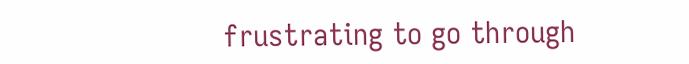frustrating to go through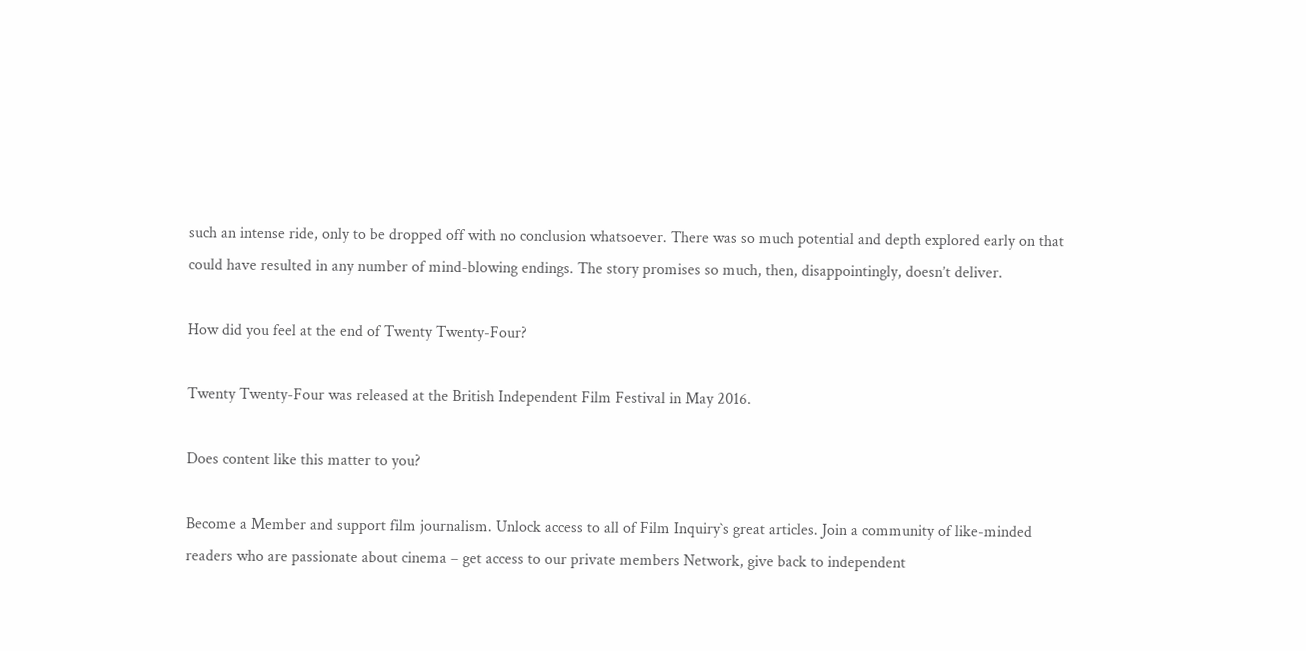such an intense ride, only to be dropped off with no conclusion whatsoever. There was so much potential and depth explored early on that could have resulted in any number of mind-blowing endings. The story promises so much, then, disappointingly, doesn’t deliver.

How did you feel at the end of Twenty Twenty-Four?

Twenty Twenty-Four was released at the British Independent Film Festival in May 2016.

Does content like this matter to you?

Become a Member and support film journalism. Unlock access to all of Film Inquiry`s great articles. Join a community of like-minded readers who are passionate about cinema – get access to our private members Network, give back to independent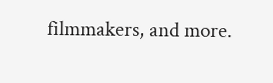filmmakers, and more.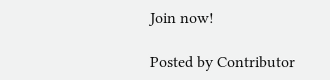Join now!

Posted by Contributor